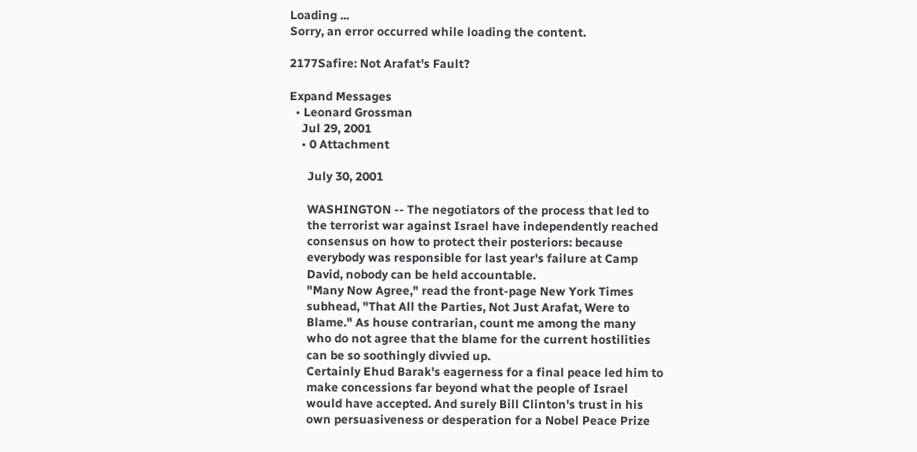Loading ...
Sorry, an error occurred while loading the content.

2177Safire: Not Arafat's Fault?

Expand Messages
  • Leonard Grossman
    Jul 29, 2001
    • 0 Attachment

      July 30, 2001

      WASHINGTON -- The negotiators of the process that led to
      the terrorist war against Israel have independently reached
      consensus on how to protect their posteriors: because
      everybody was responsible for last year's failure at Camp
      David, nobody can be held accountable.
      "Many Now Agree," read the front-page New York Times
      subhead, "That All the Parties, Not Just Arafat, Were to
      Blame." As house contrarian, count me among the many
      who do not agree that the blame for the current hostilities
      can be so soothingly divvied up.
      Certainly Ehud Barak's eagerness for a final peace led him to
      make concessions far beyond what the people of Israel
      would have accepted. And surely Bill Clinton's trust in his
      own persuasiveness or desperation for a Nobel Peace Prize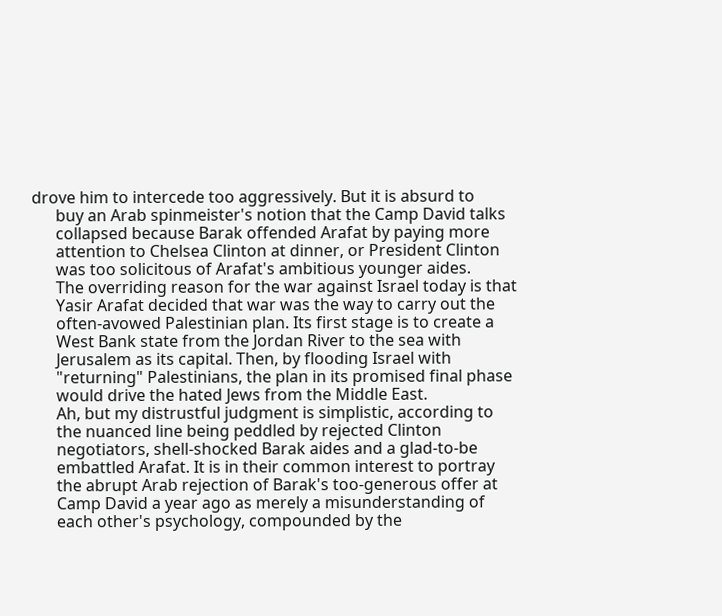drove him to intercede too aggressively. But it is absurd to
      buy an Arab spinmeister's notion that the Camp David talks
      collapsed because Barak offended Arafat by paying more
      attention to Chelsea Clinton at dinner, or President Clinton
      was too solicitous of Arafat's ambitious younger aides.
      The overriding reason for the war against Israel today is that
      Yasir Arafat decided that war was the way to carry out the
      often-avowed Palestinian plan. Its first stage is to create a
      West Bank state from the Jordan River to the sea with
      Jerusalem as its capital. Then, by flooding Israel with
      "returning" Palestinians, the plan in its promised final phase
      would drive the hated Jews from the Middle East.
      Ah, but my distrustful judgment is simplistic, according to
      the nuanced line being peddled by rejected Clinton
      negotiators, shell-shocked Barak aides and a glad-to-be
      embattled Arafat. It is in their common interest to portray
      the abrupt Arab rejection of Barak's too-generous offer at
      Camp David a year ago as merely a misunderstanding of
      each other's psychology, compounded by the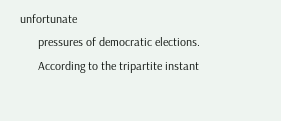unfortunate
      pressures of democratic elections.
      According to the tripartite instant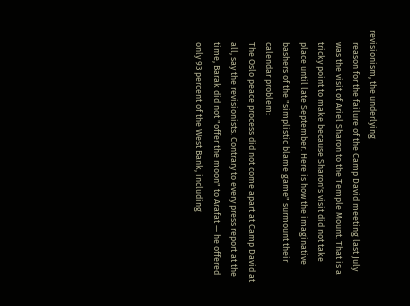revisionism, the underlying
      reason for the failure of the Camp David meeting last July
      was the visit of Ariel Sharon to the Temple Mount. That is a
      tricky point to make because Sharon's visit did not take
      place until late September. Here is how the imaginative
      bashers of the "simplistic blame game" surmount their
      calendar problem:
      The Oslo peace process did not come apart at Camp David at
      all, say the revisionists. Contrary to every press report at the
      time, Barak did not "offer the moon" to Arafat — he offered
      only 93 percent of the West Bank, including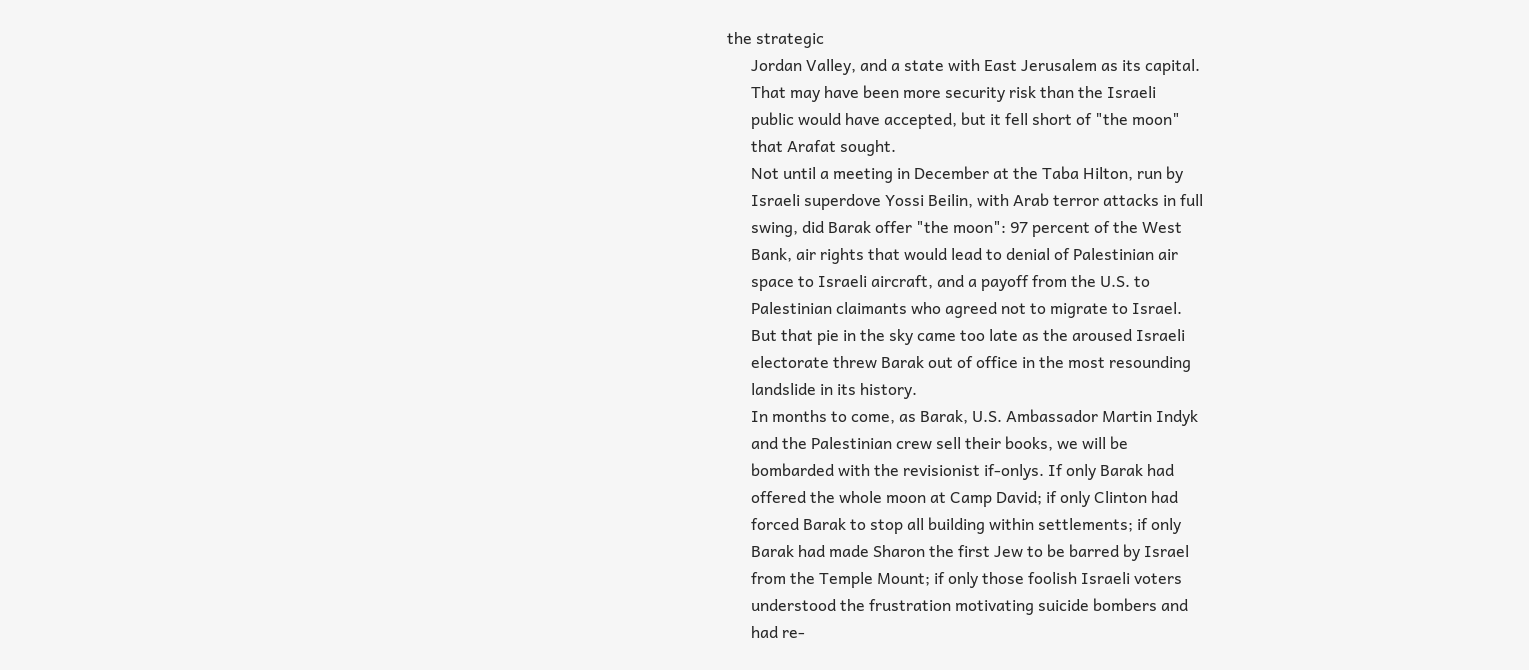the strategic
      Jordan Valley, and a state with East Jerusalem as its capital.
      That may have been more security risk than the Israeli
      public would have accepted, but it fell short of "the moon"
      that Arafat sought.
      Not until a meeting in December at the Taba Hilton, run by
      Israeli superdove Yossi Beilin, with Arab terror attacks in full
      swing, did Barak offer "the moon": 97 percent of the West
      Bank, air rights that would lead to denial of Palestinian air
      space to Israeli aircraft, and a payoff from the U.S. to
      Palestinian claimants who agreed not to migrate to Israel.
      But that pie in the sky came too late as the aroused Israeli
      electorate threw Barak out of office in the most resounding
      landslide in its history.
      In months to come, as Barak, U.S. Ambassador Martin Indyk
      and the Palestinian crew sell their books, we will be
      bombarded with the revisionist if-onlys. If only Barak had
      offered the whole moon at Camp David; if only Clinton had
      forced Barak to stop all building within settlements; if only
      Barak had made Sharon the first Jew to be barred by Israel
      from the Temple Mount; if only those foolish Israeli voters
      understood the frustration motivating suicide bombers and
      had re-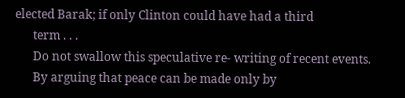elected Barak; if only Clinton could have had a third
      term . . .
      Do not swallow this speculative re- writing of recent events.
      By arguing that peace can be made only by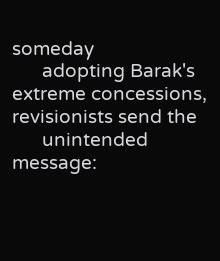someday
      adopting Barak's extreme concessions, revisionists send the
      unintended message: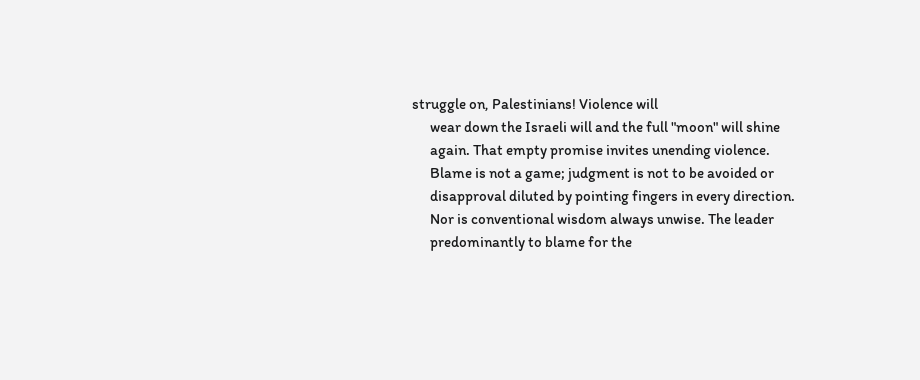struggle on, Palestinians! Violence will
      wear down the Israeli will and the full "moon" will shine
      again. That empty promise invites unending violence.
      Blame is not a game; judgment is not to be avoided or
      disapproval diluted by pointing fingers in every direction.
      Nor is conventional wisdom always unwise. The leader
      predominantly to blame for the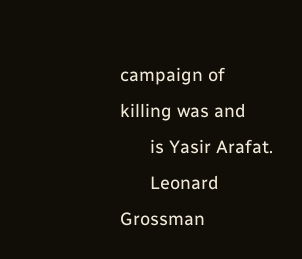campaign of killing was and
      is Yasir Arafat.
      Leonard Grossman